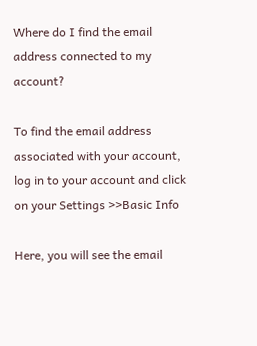Where do I find the email address connected to my account?

To find the email address associated with your account, log in to your account and click on your Settings >>Basic Info

Here, you will see the email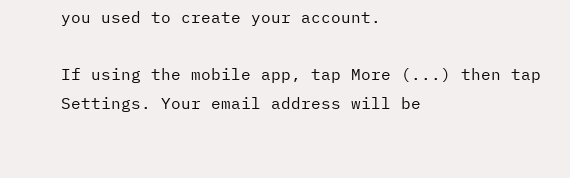you used to create your account.

If using the mobile app, tap More (...) then tap Settings. Your email address will be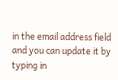in the email address field and you can update it by typing in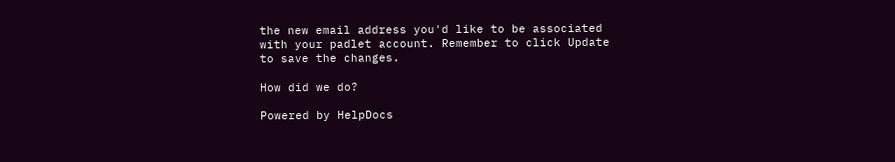the new email address you'd like to be associated with your padlet account. Remember to click Update to save the changes.

How did we do?

Powered by HelpDocs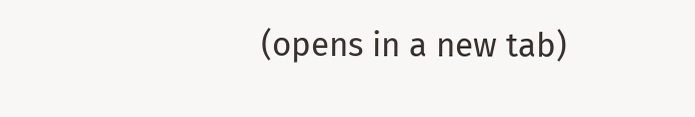(opens in a new tab)